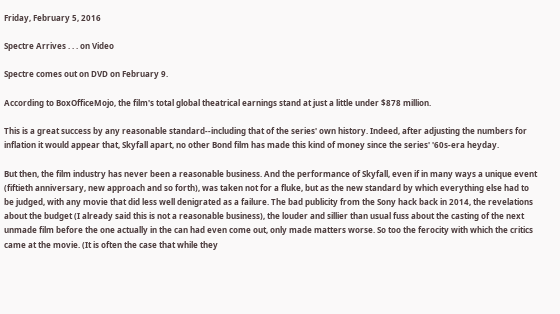Friday, February 5, 2016

Spectre Arrives . . . on Video

Spectre comes out on DVD on February 9.

According to BoxOfficeMojo, the film's total global theatrical earnings stand at just a little under $878 million.

This is a great success by any reasonable standard--including that of the series' own history. Indeed, after adjusting the numbers for inflation it would appear that, Skyfall apart, no other Bond film has made this kind of money since the series' '60s-era heyday.

But then, the film industry has never been a reasonable business. And the performance of Skyfall, even if in many ways a unique event (fiftieth anniversary, new approach and so forth), was taken not for a fluke, but as the new standard by which everything else had to be judged, with any movie that did less well denigrated as a failure. The bad publicity from the Sony hack back in 2014, the revelations about the budget (I already said this is not a reasonable business), the louder and sillier than usual fuss about the casting of the next unmade film before the one actually in the can had even come out, only made matters worse. So too the ferocity with which the critics came at the movie. (It is often the case that while they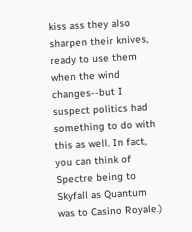kiss ass they also sharpen their knives, ready to use them when the wind changes--but I suspect politics had something to do with this as well. In fact, you can think of Spectre being to Skyfall as Quantum was to Casino Royale.)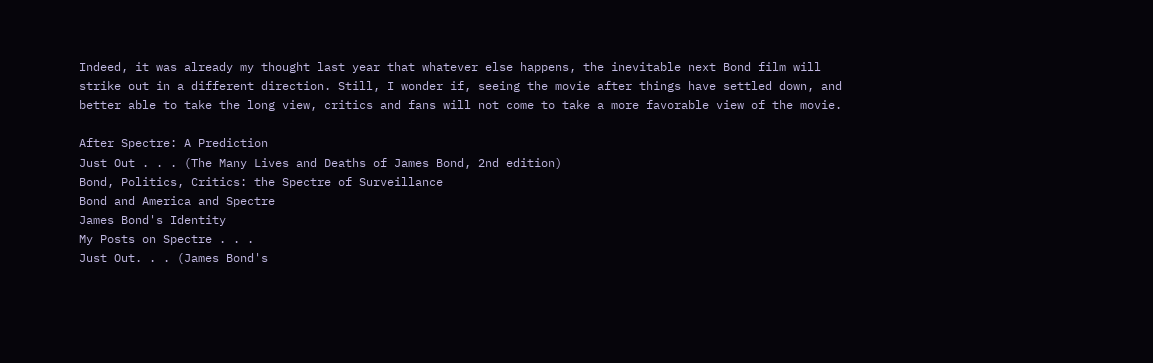Indeed, it was already my thought last year that whatever else happens, the inevitable next Bond film will strike out in a different direction. Still, I wonder if, seeing the movie after things have settled down, and better able to take the long view, critics and fans will not come to take a more favorable view of the movie.

After Spectre: A Prediction
Just Out . . . (The Many Lives and Deaths of James Bond, 2nd edition)
Bond, Politics, Critics: the Spectre of Surveillance
Bond and America and Spectre
James Bond's Identity
My Posts on Spectre . . .
Just Out. . . (James Bond's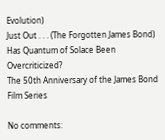Evolution)
Just Out . . . (The Forgotten James Bond)
Has Quantum of Solace Been Overcriticized?
The 50th Anniversary of the James Bond Film Series

No comments: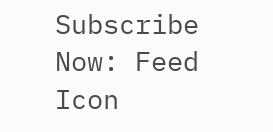Subscribe Now: Feed Icon